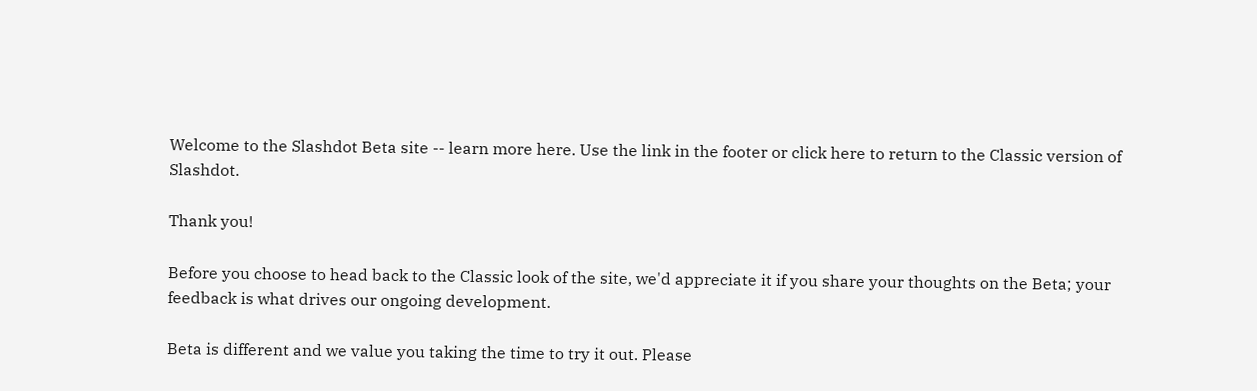Welcome to the Slashdot Beta site -- learn more here. Use the link in the footer or click here to return to the Classic version of Slashdot.

Thank you!

Before you choose to head back to the Classic look of the site, we'd appreciate it if you share your thoughts on the Beta; your feedback is what drives our ongoing development.

Beta is different and we value you taking the time to try it out. Please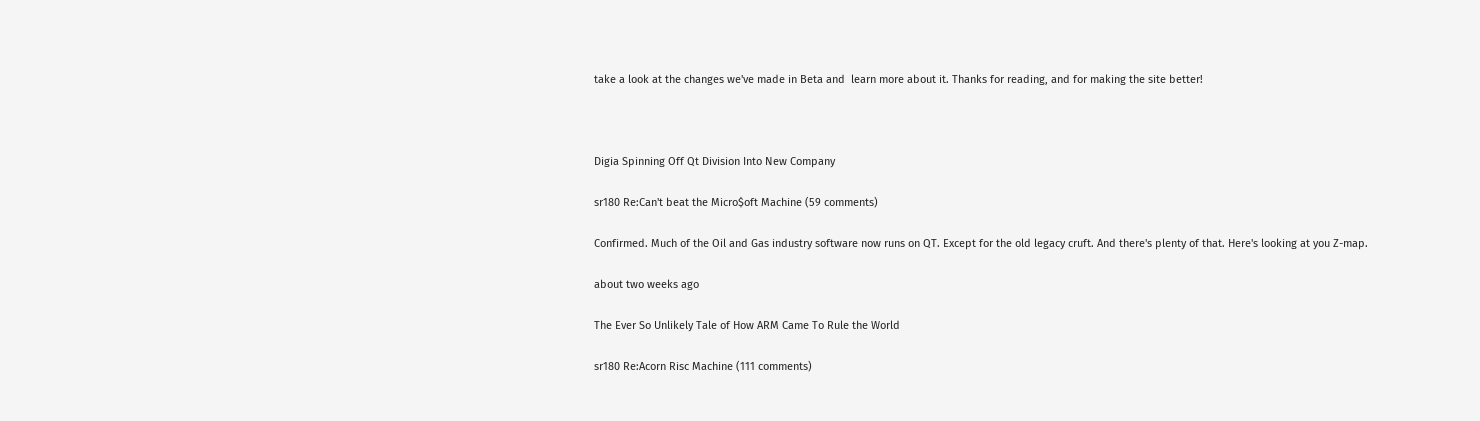take a look at the changes we've made in Beta and  learn more about it. Thanks for reading, and for making the site better!



Digia Spinning Off Qt Division Into New Company

sr180 Re:Can't beat the Micro$oft Machine (59 comments)

Confirmed. Much of the Oil and Gas industry software now runs on QT. Except for the old legacy cruft. And there's plenty of that. Here's looking at you Z-map.

about two weeks ago

The Ever So Unlikely Tale of How ARM Came To Rule the World

sr180 Re:Acorn Risc Machine (111 comments)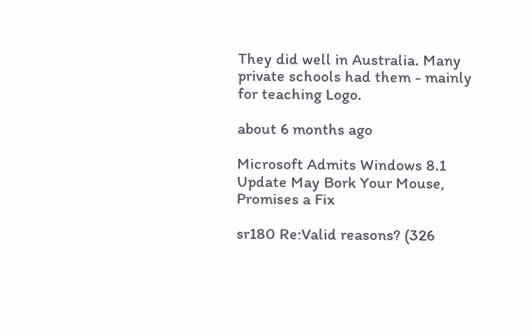They did well in Australia. Many private schools had them - mainly for teaching Logo.

about 6 months ago

Microsoft Admits Windows 8.1 Update May Bork Your Mouse, Promises a Fix

sr180 Re:Valid reasons? (326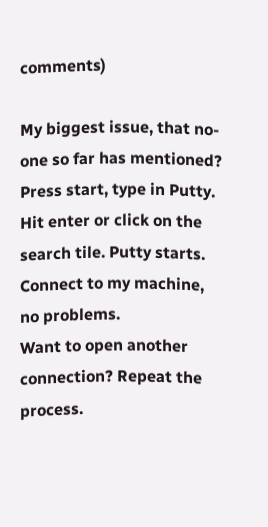comments)

My biggest issue, that no-one so far has mentioned? Press start, type in Putty. Hit enter or click on the search tile. Putty starts.
Connect to my machine, no problems.
Want to open another connection? Repeat the process.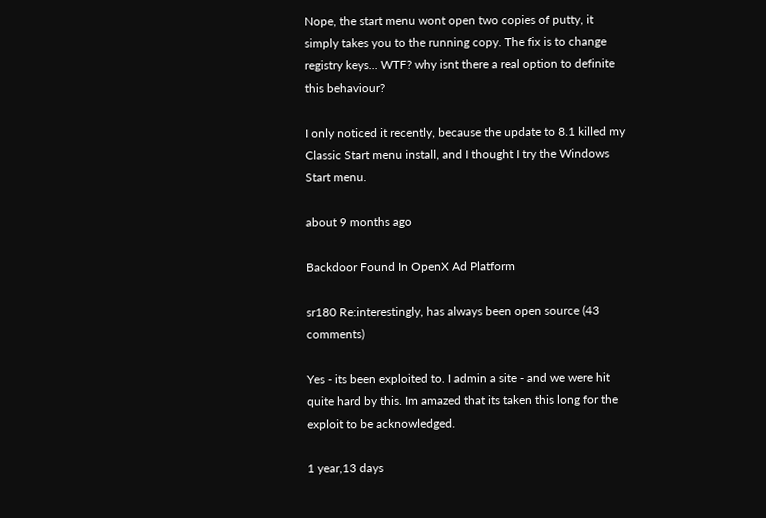Nope, the start menu wont open two copies of putty, it simply takes you to the running copy. The fix is to change registry keys... WTF? why isnt there a real option to definite this behaviour?

I only noticed it recently, because the update to 8.1 killed my Classic Start menu install, and I thought I try the Windows Start menu.

about 9 months ago

Backdoor Found In OpenX Ad Platform

sr180 Re:interestingly, has always been open source (43 comments)

Yes - its been exploited to. I admin a site - and we were hit quite hard by this. Im amazed that its taken this long for the exploit to be acknowledged.

1 year,13 days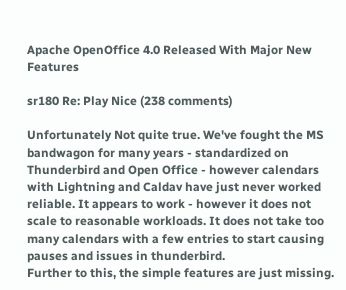Apache OpenOffice 4.0 Released With Major New Features

sr180 Re: Play Nice (238 comments)

Unfortunately Not quite true. We've fought the MS bandwagon for many years - standardized on Thunderbird and Open Office - however calendars with Lightning and Caldav have just never worked reliable. It appears to work - however it does not scale to reasonable workloads. It does not take too many calendars with a few entries to start causing pauses and issues in thunderbird.
Further to this, the simple features are just missing.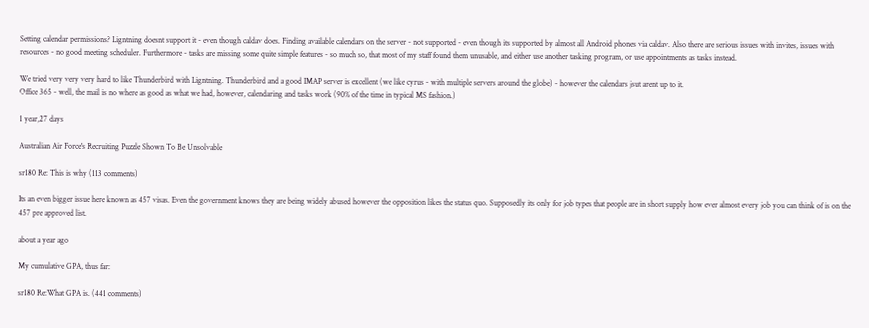Setting calendar permissions? Ligntning doesnt support it - even though caldav does. Finding available calendars on the server - not supported - even though its supported by almost all Android phones via caldav. Also there are serious issues with invites, issues with resources - no good meeting scheduler. Furthermore - tasks are missing some quite simple features - so much so, that most of my staff found them unusable, and either use another tasking program, or use appointments as tasks instead.

We tried very very very hard to like Thunderbird with Ligntning. Thunderbird and a good IMAP server is excellent (we like cyrus - with multiple servers around the globe) - however the calendars jsut arent up to it.
Office 365 - well, the mail is no where as good as what we had, however, calendaring and tasks work (90% of the time in typical MS fashion.)

1 year,27 days

Australian Air Force's Recruiting Puzzle Shown To Be Unsolvable

sr180 Re: This is why (113 comments)

Its an even bigger issue here known as 457 visas. Even the government knows they are being widely abused however the opposition likes the status quo. Supposedly its only for job types that people are in short supply how ever almost every job you can think of is on the 457 pre approved list.

about a year ago

My cumulative GPA, thus far:

sr180 Re:What GPA is. (441 comments)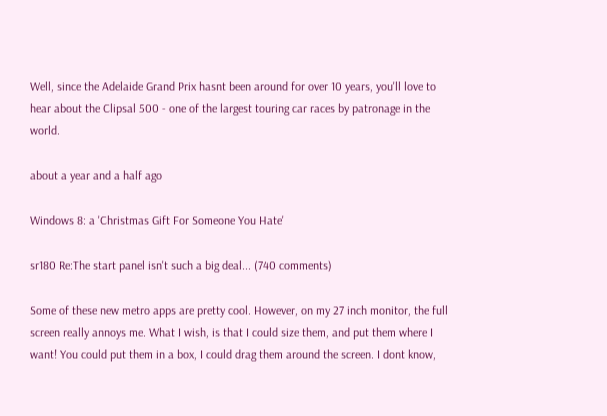Well, since the Adelaide Grand Prix hasnt been around for over 10 years, you'll love to hear about the Clipsal 500 - one of the largest touring car races by patronage in the world.

about a year and a half ago

Windows 8: a 'Christmas Gift For Someone You Hate'

sr180 Re:The start panel isn't such a big deal... (740 comments)

Some of these new metro apps are pretty cool. However, on my 27 inch monitor, the full screen really annoys me. What I wish, is that I could size them, and put them where I want! You could put them in a box, I could drag them around the screen. I dont know,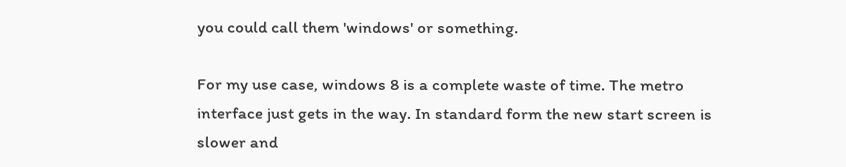you could call them 'windows' or something.

For my use case, windows 8 is a complete waste of time. The metro interface just gets in the way. In standard form the new start screen is slower and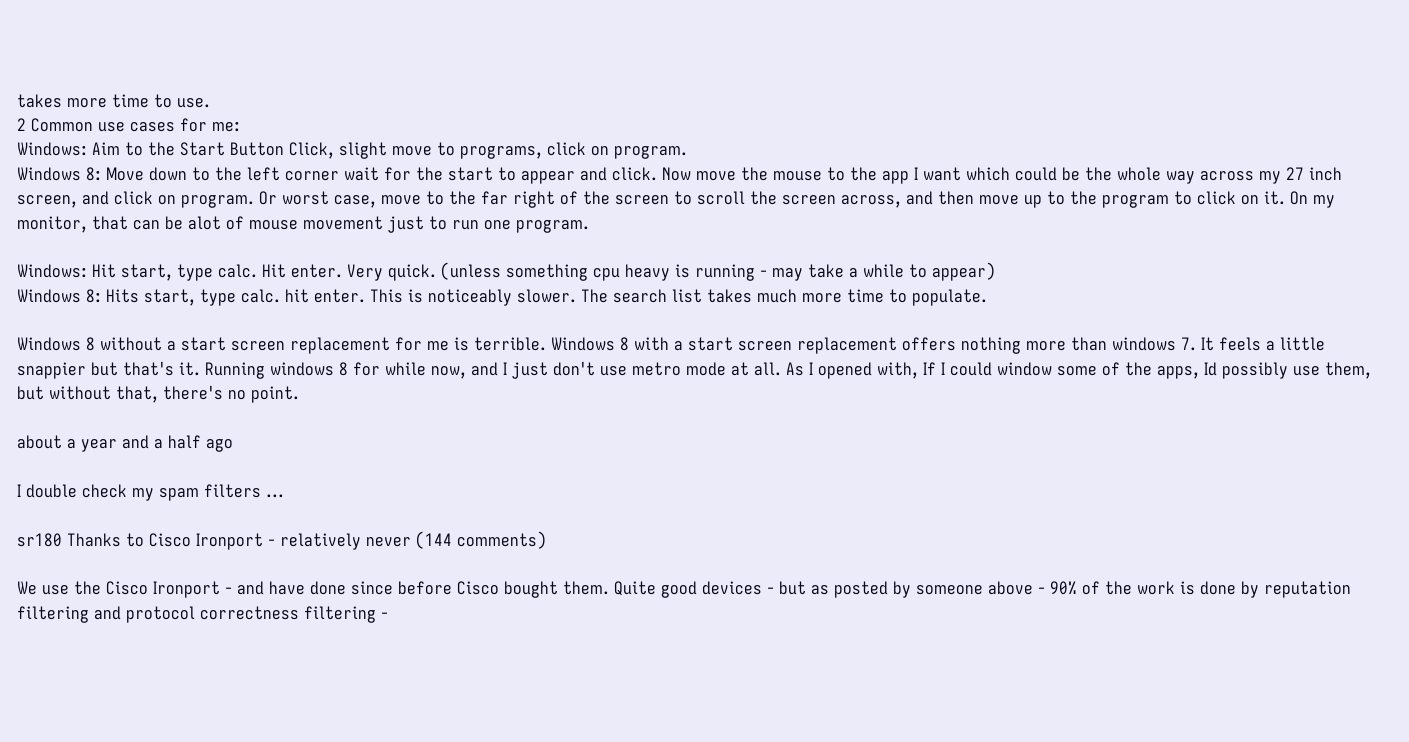takes more time to use.
2 Common use cases for me:
Windows: Aim to the Start Button Click, slight move to programs, click on program.
Windows 8: Move down to the left corner wait for the start to appear and click. Now move the mouse to the app I want which could be the whole way across my 27 inch screen, and click on program. Or worst case, move to the far right of the screen to scroll the screen across, and then move up to the program to click on it. On my monitor, that can be alot of mouse movement just to run one program.

Windows: Hit start, type calc. Hit enter. Very quick. (unless something cpu heavy is running - may take a while to appear)
Windows 8: Hits start, type calc. hit enter. This is noticeably slower. The search list takes much more time to populate.

Windows 8 without a start screen replacement for me is terrible. Windows 8 with a start screen replacement offers nothing more than windows 7. It feels a little snappier but that's it. Running windows 8 for while now, and I just don't use metro mode at all. As I opened with, If I could window some of the apps, Id possibly use them, but without that, there's no point.

about a year and a half ago

I double check my spam filters ...

sr180 Thanks to Cisco Ironport - relatively never (144 comments)

We use the Cisco Ironport - and have done since before Cisco bought them. Quite good devices - but as posted by someone above - 90% of the work is done by reputation filtering and protocol correctness filtering -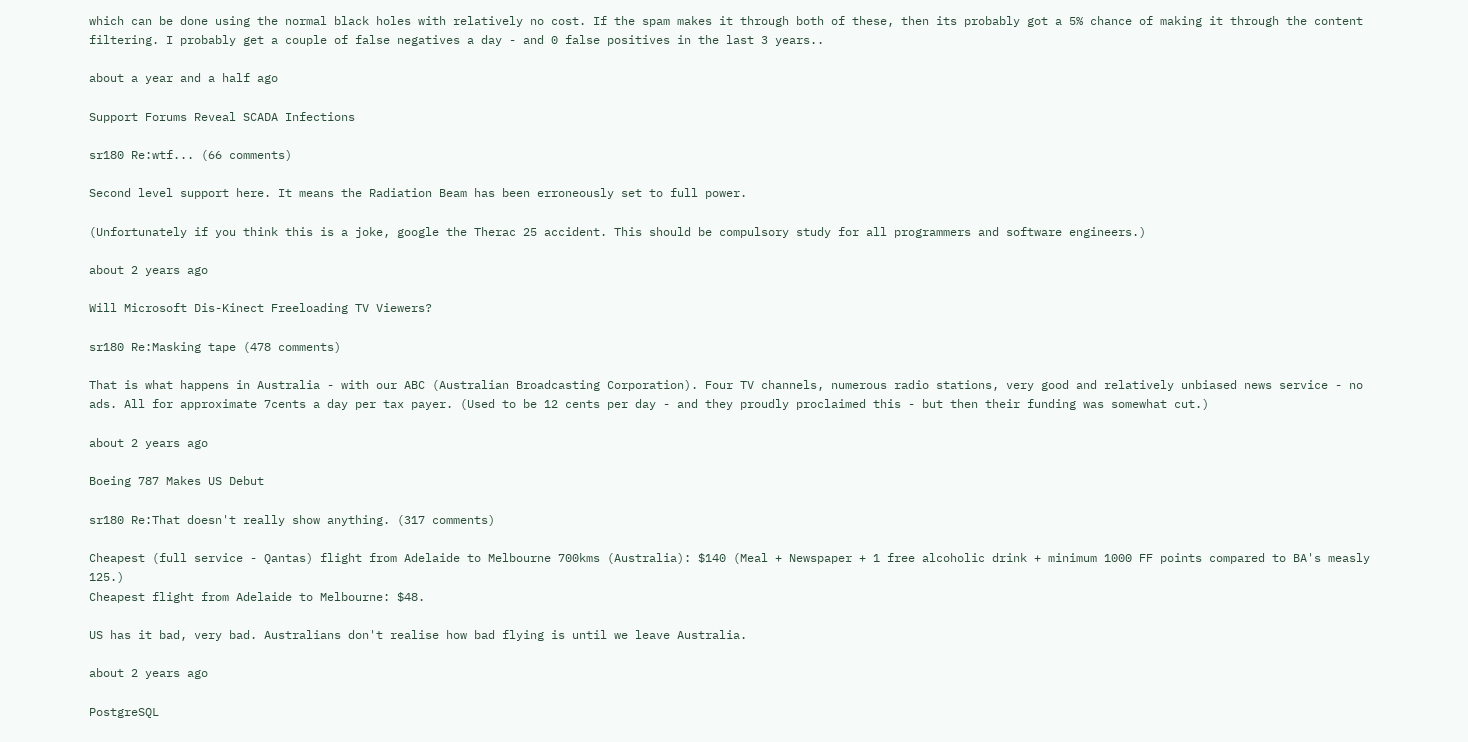which can be done using the normal black holes with relatively no cost. If the spam makes it through both of these, then its probably got a 5% chance of making it through the content filtering. I probably get a couple of false negatives a day - and 0 false positives in the last 3 years..

about a year and a half ago

Support Forums Reveal SCADA Infections

sr180 Re:wtf... (66 comments)

Second level support here. It means the Radiation Beam has been erroneously set to full power.

(Unfortunately if you think this is a joke, google the Therac 25 accident. This should be compulsory study for all programmers and software engineers.)

about 2 years ago

Will Microsoft Dis-Kinect Freeloading TV Viewers?

sr180 Re:Masking tape (478 comments)

That is what happens in Australia - with our ABC (Australian Broadcasting Corporation). Four TV channels, numerous radio stations, very good and relatively unbiased news service - no ads. All for approximate 7cents a day per tax payer. (Used to be 12 cents per day - and they proudly proclaimed this - but then their funding was somewhat cut.)

about 2 years ago

Boeing 787 Makes US Debut

sr180 Re:That doesn't really show anything. (317 comments)

Cheapest (full service - Qantas) flight from Adelaide to Melbourne 700kms (Australia): $140 (Meal + Newspaper + 1 free alcoholic drink + minimum 1000 FF points compared to BA's measly 125.)
Cheapest flight from Adelaide to Melbourne: $48.

US has it bad, very bad. Australians don't realise how bad flying is until we leave Australia.

about 2 years ago

PostgreSQL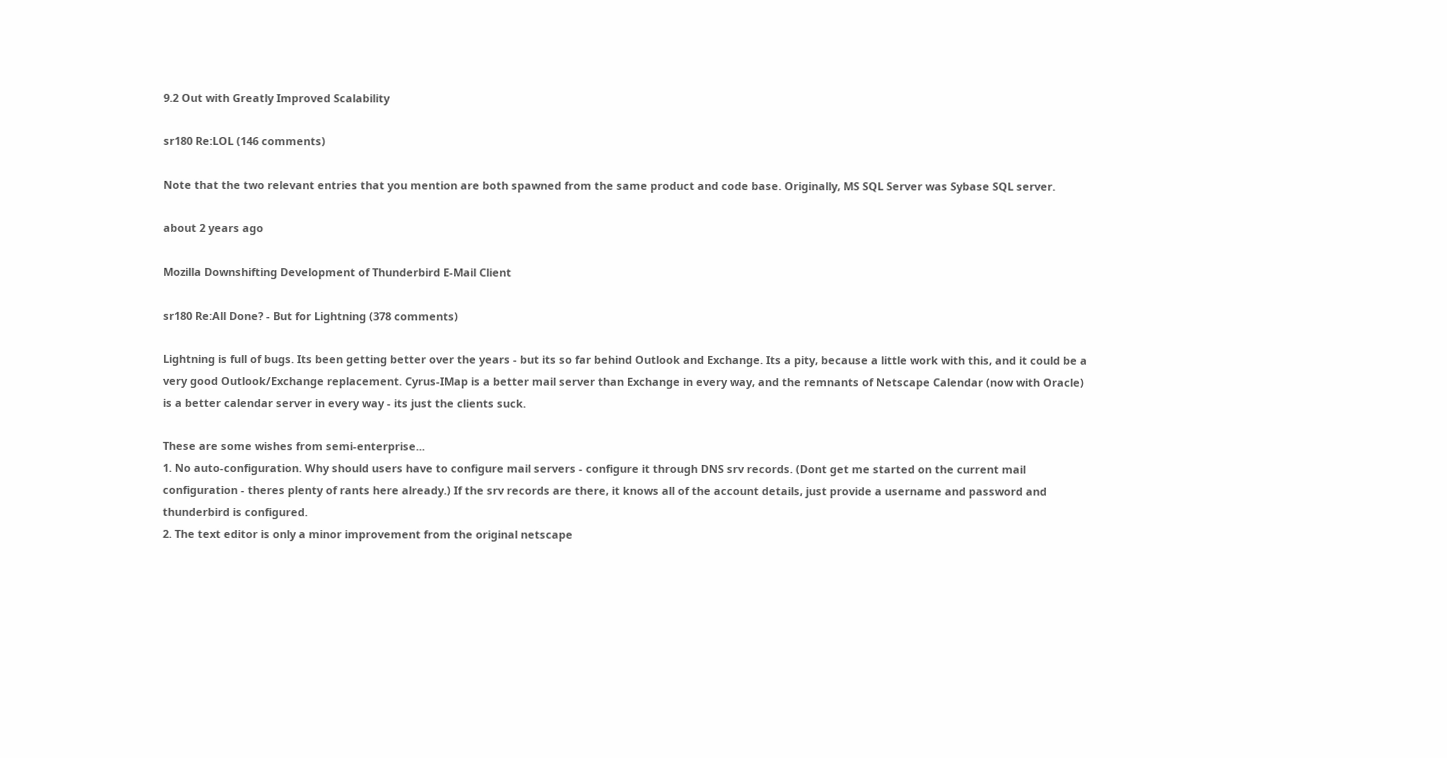9.2 Out with Greatly Improved Scalability

sr180 Re:LOL (146 comments)

Note that the two relevant entries that you mention are both spawned from the same product and code base. Originally, MS SQL Server was Sybase SQL server.

about 2 years ago

Mozilla Downshifting Development of Thunderbird E-Mail Client

sr180 Re:All Done? - But for Lightning (378 comments)

Lightning is full of bugs. Its been getting better over the years - but its so far behind Outlook and Exchange. Its a pity, because a little work with this, and it could be a very good Outlook/Exchange replacement. Cyrus-IMap is a better mail server than Exchange in every way, and the remnants of Netscape Calendar (now with Oracle) is a better calendar server in every way - its just the clients suck.

These are some wishes from semi-enterprise...
1. No auto-configuration. Why should users have to configure mail servers - configure it through DNS srv records. (Dont get me started on the current mail configuration - theres plenty of rants here already.) If the srv records are there, it knows all of the account details, just provide a username and password and thunderbird is configured.
2. The text editor is only a minor improvement from the original netscape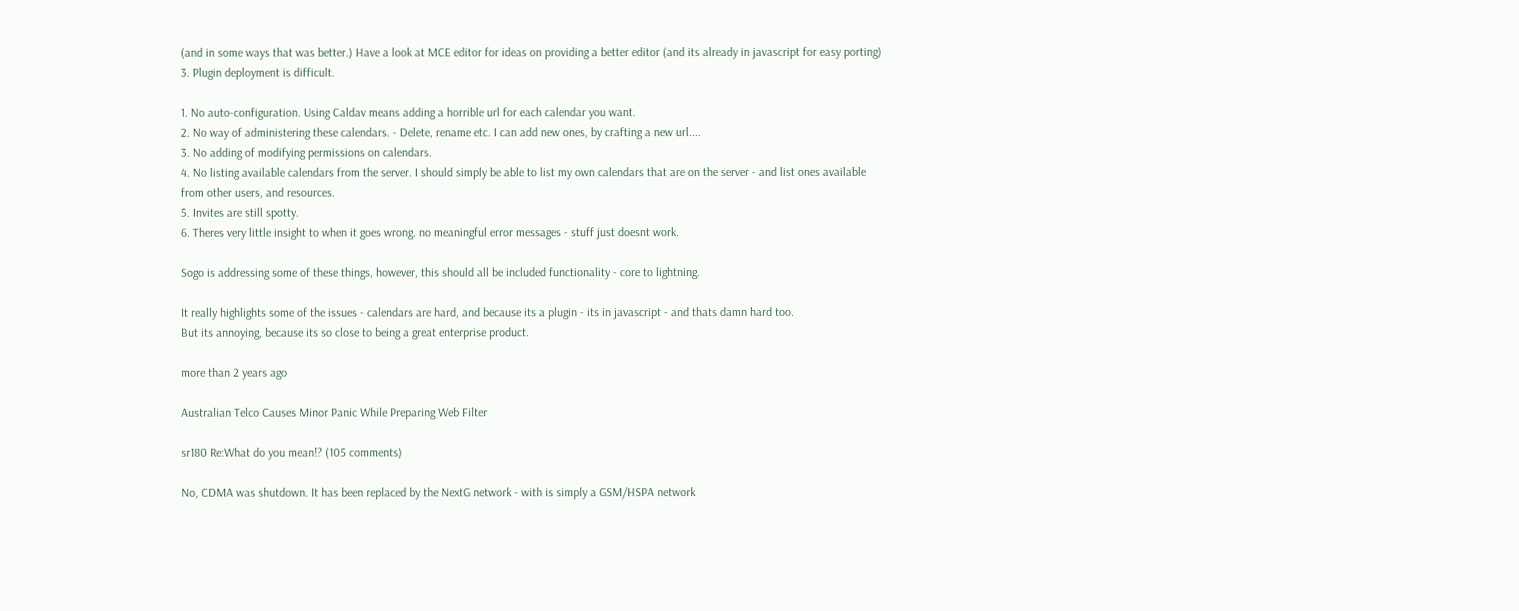(and in some ways that was better.) Have a look at MCE editor for ideas on providing a better editor (and its already in javascript for easy porting)
3. Plugin deployment is difficult.

1. No auto-configuration. Using Caldav means adding a horrible url for each calendar you want.
2. No way of administering these calendars. - Delete, rename etc. I can add new ones, by crafting a new url....
3. No adding of modifying permissions on calendars.
4. No listing available calendars from the server. I should simply be able to list my own calendars that are on the server - and list ones available from other users, and resources.
5. Invites are still spotty.
6. Theres very little insight to when it goes wrong. no meaningful error messages - stuff just doesnt work.

Sogo is addressing some of these things, however, this should all be included functionality - core to lightning.

It really highlights some of the issues - calendars are hard, and because its a plugin - its in javascript - and thats damn hard too.
But its annoying, because its so close to being a great enterprise product.

more than 2 years ago

Australian Telco Causes Minor Panic While Preparing Web Filter

sr180 Re:What do you mean!? (105 comments)

No, CDMA was shutdown. It has been replaced by the NextG network - with is simply a GSM/HSPA network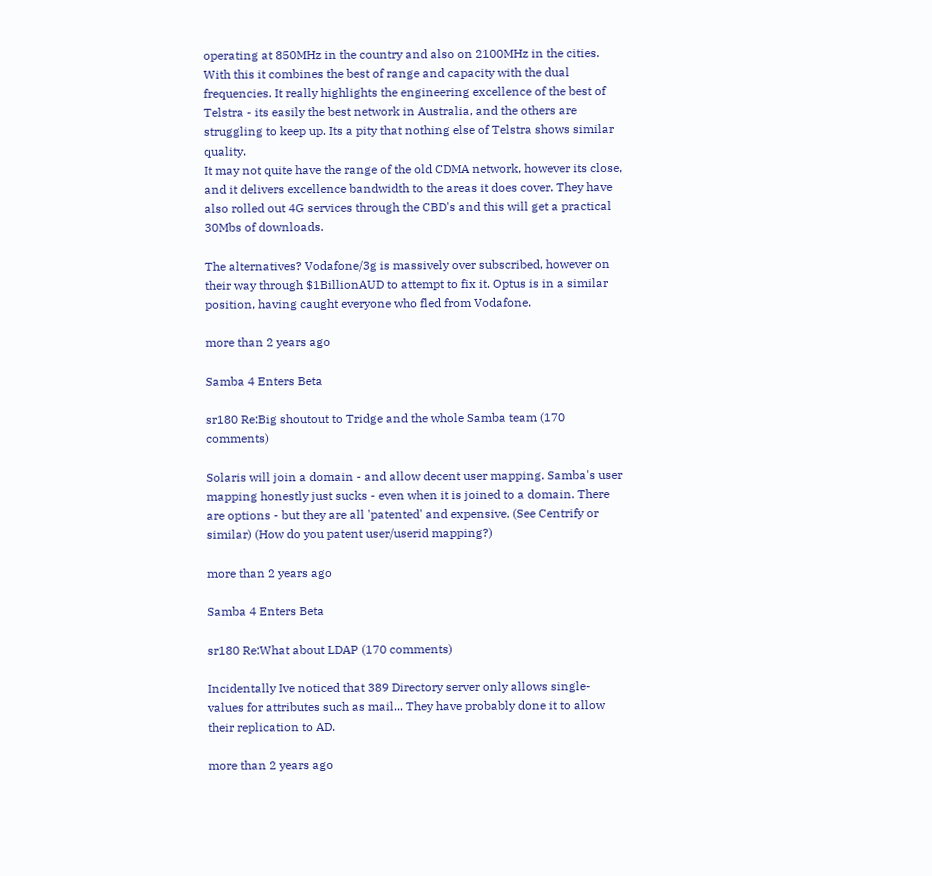operating at 850MHz in the country and also on 2100MHz in the cities. With this it combines the best of range and capacity with the dual frequencies. It really highlights the engineering excellence of the best of Telstra - its easily the best network in Australia, and the others are struggling to keep up. Its a pity that nothing else of Telstra shows similar quality.
It may not quite have the range of the old CDMA network, however its close, and it delivers excellence bandwidth to the areas it does cover. They have also rolled out 4G services through the CBD's and this will get a practical 30Mbs of downloads.

The alternatives? Vodafone/3g is massively over subscribed, however on their way through $1BillionAUD to attempt to fix it. Optus is in a similar position, having caught everyone who fled from Vodafone.

more than 2 years ago

Samba 4 Enters Beta

sr180 Re:Big shoutout to Tridge and the whole Samba team (170 comments)

Solaris will join a domain - and allow decent user mapping. Samba's user mapping honestly just sucks - even when it is joined to a domain. There are options - but they are all 'patented' and expensive. (See Centrify or similar) (How do you patent user/userid mapping?)

more than 2 years ago

Samba 4 Enters Beta

sr180 Re:What about LDAP (170 comments)

Incidentally Ive noticed that 389 Directory server only allows single-values for attributes such as mail... They have probably done it to allow their replication to AD.

more than 2 years ago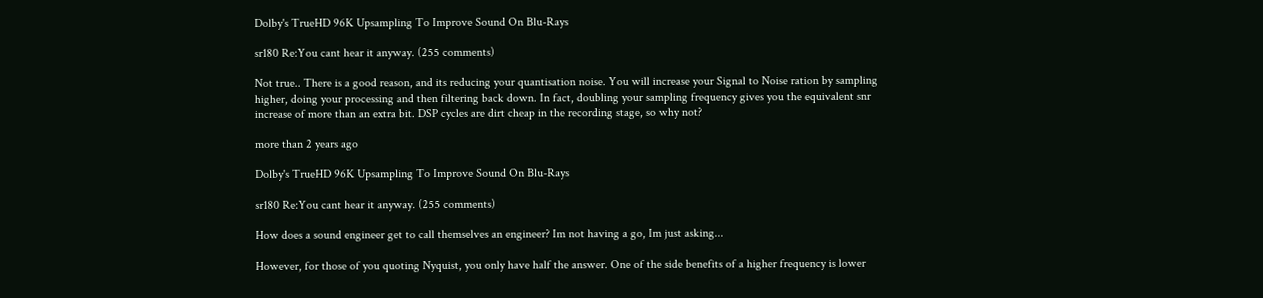Dolby's TrueHD 96K Upsampling To Improve Sound On Blu-Rays

sr180 Re:You cant hear it anyway. (255 comments)

Not true.. There is a good reason, and its reducing your quantisation noise. You will increase your Signal to Noise ration by sampling higher, doing your processing and then filtering back down. In fact, doubling your sampling frequency gives you the equivalent snr increase of more than an extra bit. DSP cycles are dirt cheap in the recording stage, so why not?

more than 2 years ago

Dolby's TrueHD 96K Upsampling To Improve Sound On Blu-Rays

sr180 Re:You cant hear it anyway. (255 comments)

How does a sound engineer get to call themselves an engineer? Im not having a go, Im just asking...

However, for those of you quoting Nyquist, you only have half the answer. One of the side benefits of a higher frequency is lower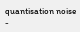quantisation noise -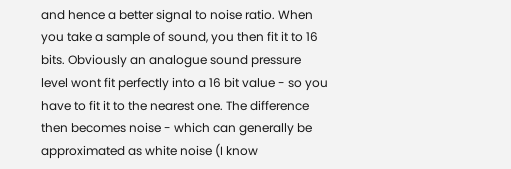and hence a better signal to noise ratio. When you take a sample of sound, you then fit it to 16 bits. Obviously an analogue sound pressure level wont fit perfectly into a 16 bit value - so you have to fit it to the nearest one. The difference then becomes noise - which can generally be approximated as white noise (I know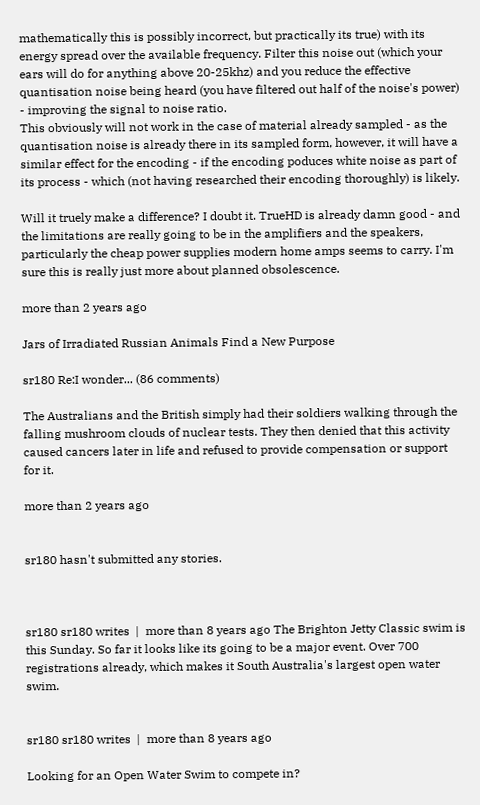mathematically this is possibly incorrect, but practically its true) with its energy spread over the available frequency. Filter this noise out (which your ears will do for anything above 20-25khz) and you reduce the effective quantisation noise being heard (you have filtered out half of the noise's power) - improving the signal to noise ratio.
This obviously will not work in the case of material already sampled - as the quantisation noise is already there in its sampled form, however, it will have a similar effect for the encoding - if the encoding poduces white noise as part of its process - which (not having researched their encoding thoroughly) is likely.

Will it truely make a difference? I doubt it. TrueHD is already damn good - and the limitations are really going to be in the amplifiers and the speakers, particularly the cheap power supplies modern home amps seems to carry. I'm sure this is really just more about planned obsolescence.

more than 2 years ago

Jars of Irradiated Russian Animals Find a New Purpose

sr180 Re:I wonder... (86 comments)

The Australians and the British simply had their soldiers walking through the falling mushroom clouds of nuclear tests. They then denied that this activity caused cancers later in life and refused to provide compensation or support for it.

more than 2 years ago


sr180 hasn't submitted any stories.



sr180 sr180 writes  |  more than 8 years ago The Brighton Jetty Classic swim is this Sunday. So far it looks like its going to be a major event. Over 700 registrations already, which makes it South Australia's largest open water swim.


sr180 sr180 writes  |  more than 8 years ago

Looking for an Open Water Swim to compete in?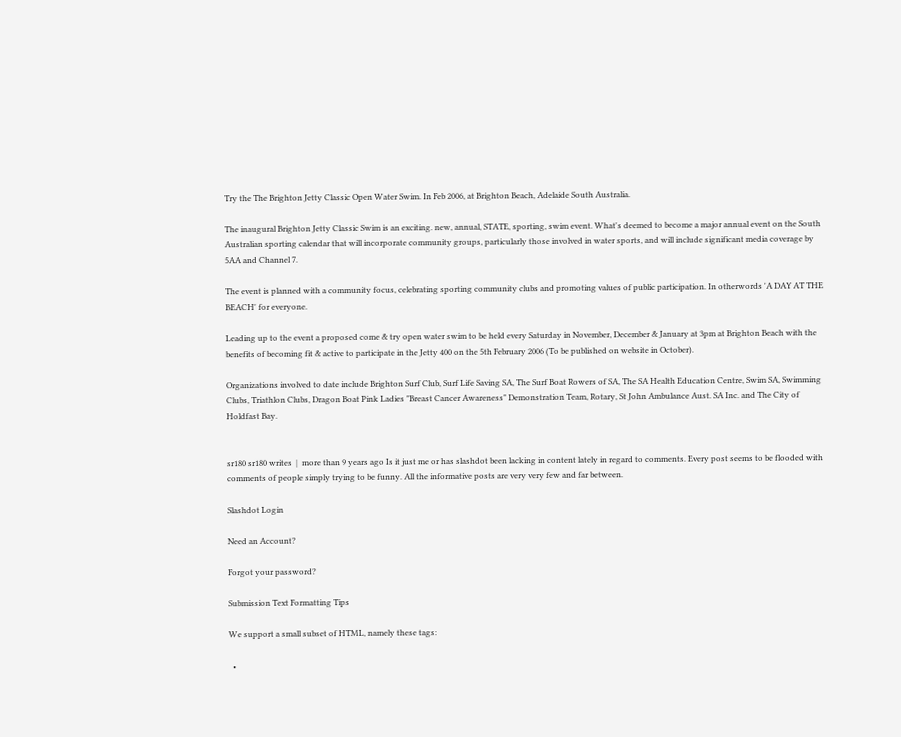Try the The Brighton Jetty Classic Open Water Swim. In Feb 2006, at Brighton Beach, Adelaide South Australia.

The inaugural Brighton Jetty Classic Swim is an exciting. new, annual, STATE, sporting, swim event. What's deemed to become a major annual event on the South Australian sporting calendar that will incorporate community groups, particularly those involved in water sports, and will include significant media coverage by 5AA and Channel 7.

The event is planned with a community focus, celebrating sporting community clubs and promoting values of public participation. In otherwords 'A DAY AT THE BEACH' for everyone.

Leading up to the event a proposed come & try open water swim to be held every Saturday in November, December & January at 3pm at Brighton Beach with the benefits of becoming fit & active to participate in the Jetty 400 on the 5th February 2006 (To be published on website in October).

Organizations involved to date include Brighton Surf Club, Surf Life Saving SA, The Surf Boat Rowers of SA, The SA Health Education Centre, Swim SA, Swimming Clubs, Triathlon Clubs, Dragon Boat Pink Ladies "Breast Cancer Awareness" Demonstration Team, Rotary, St John Ambulance Aust. SA Inc. and The City of Holdfast Bay.


sr180 sr180 writes  |  more than 9 years ago Is it just me or has slashdot been lacking in content lately in regard to comments. Every post seems to be flooded with comments of people simply trying to be funny. All the informative posts are very very few and far between.

Slashdot Login

Need an Account?

Forgot your password?

Submission Text Formatting Tips

We support a small subset of HTML, namely these tags:

  •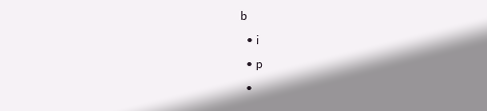b
  • i
  • p
  •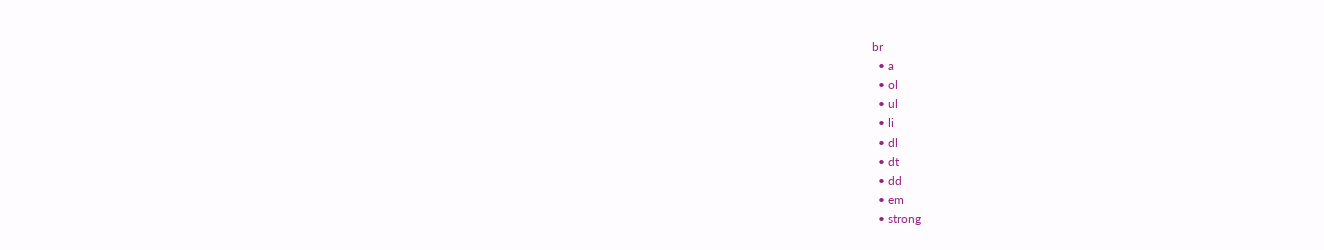br
  • a
  • ol
  • ul
  • li
  • dl
  • dt
  • dd
  • em
  • strong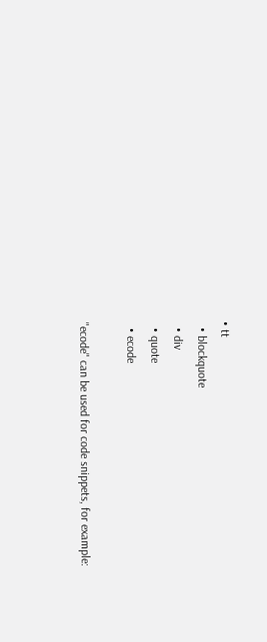• tt
  • blockquote
  • div
  • quote
  • ecode

"ecode" can be used for code snippets, for example: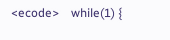<ecode>    while(1) {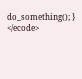do_something(); } </ecode>